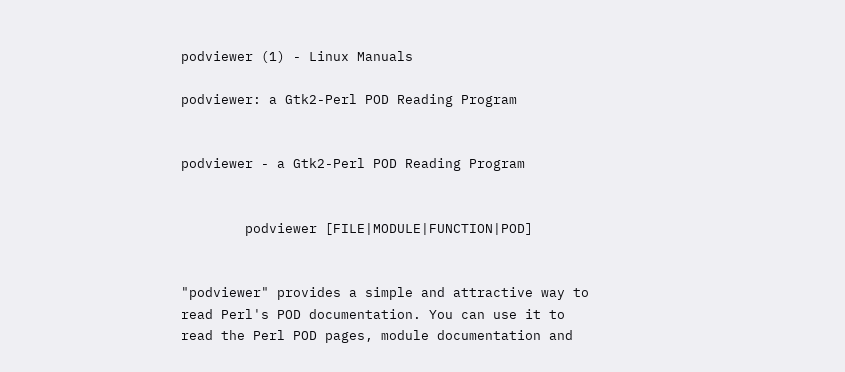podviewer (1) - Linux Manuals

podviewer: a Gtk2-Perl POD Reading Program


podviewer - a Gtk2-Perl POD Reading Program


        podviewer [FILE|MODULE|FUNCTION|POD]


"podviewer" provides a simple and attractive way to read Perl's POD documentation. You can use it to read the Perl POD pages, module documentation and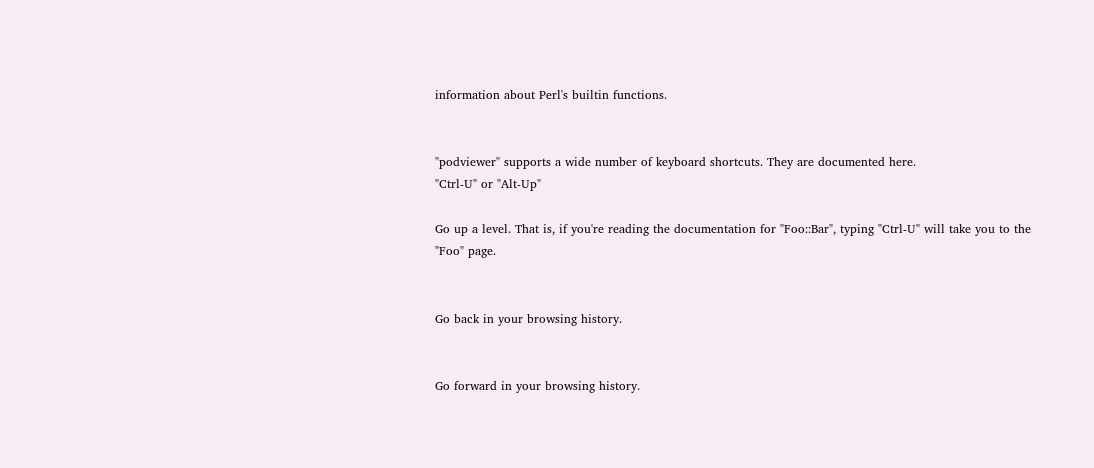information about Perl's builtin functions.


"podviewer" supports a wide number of keyboard shortcuts. They are documented here.
"Ctrl-U" or "Alt-Up"

Go up a level. That is, if you're reading the documentation for "Foo::Bar", typing "Ctrl-U" will take you to the "Foo" page.


Go back in your browsing history.


Go forward in your browsing history.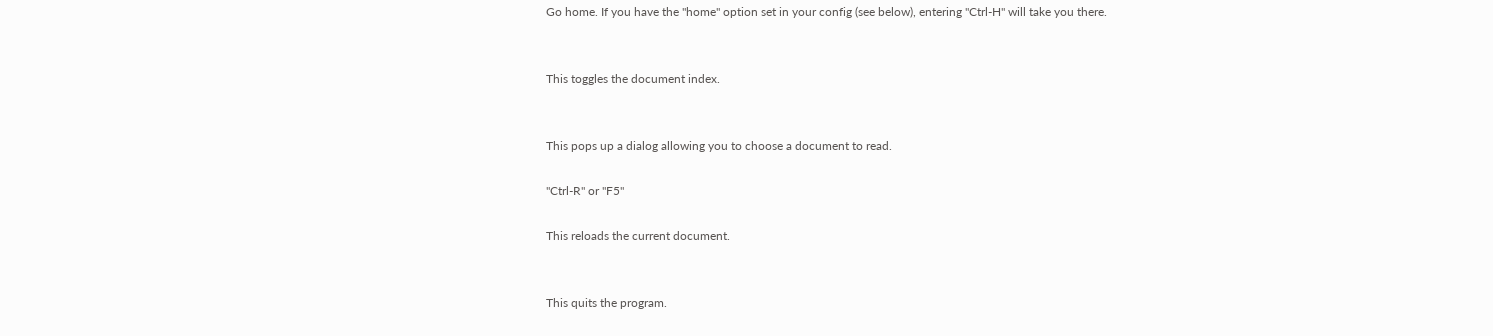Go home. If you have the "home" option set in your config (see below), entering "Ctrl-H" will take you there.


This toggles the document index.


This pops up a dialog allowing you to choose a document to read.

"Ctrl-R" or "F5"

This reloads the current document.


This quits the program.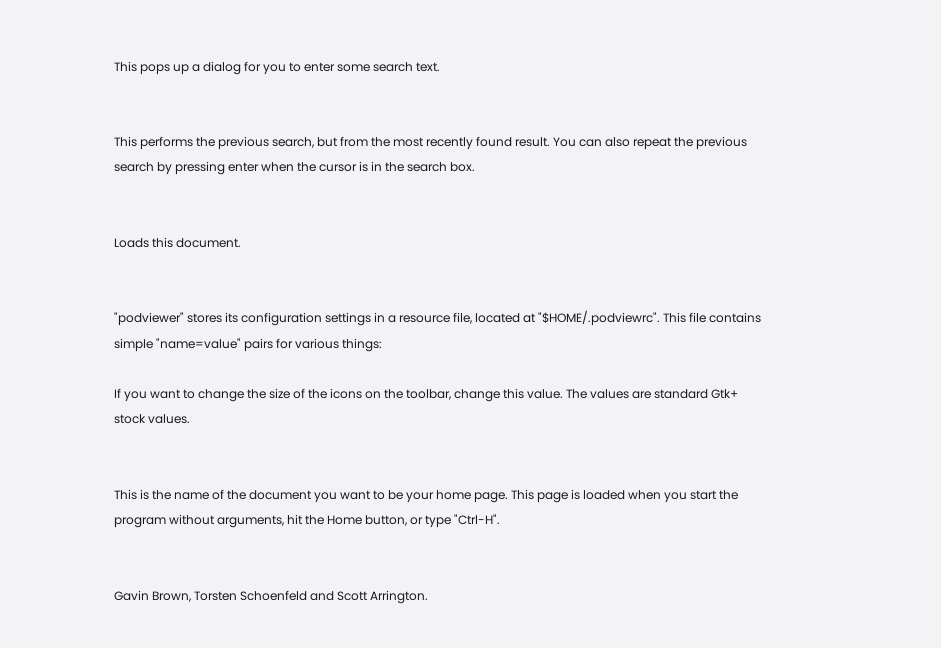This pops up a dialog for you to enter some search text.


This performs the previous search, but from the most recently found result. You can also repeat the previous search by pressing enter when the cursor is in the search box.


Loads this document.


"podviewer" stores its configuration settings in a resource file, located at "$HOME/.podviewrc". This file contains simple "name=value" pairs for various things:

If you want to change the size of the icons on the toolbar, change this value. The values are standard Gtk+ stock values.


This is the name of the document you want to be your home page. This page is loaded when you start the program without arguments, hit the Home button, or type "Ctrl-H".


Gavin Brown, Torsten Schoenfeld and Scott Arrington.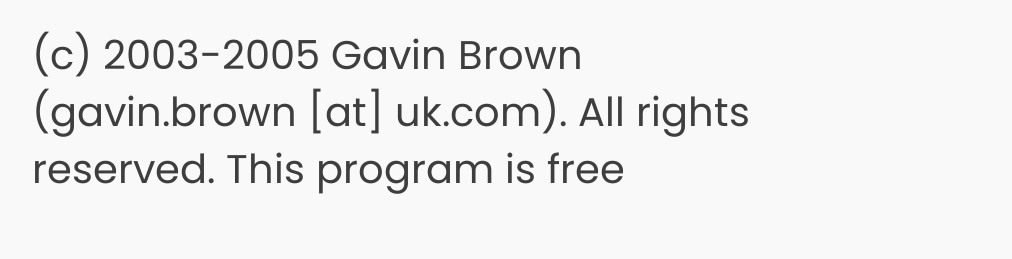(c) 2003-2005 Gavin Brown (gavin.brown [at] uk.com). All rights reserved. This program is free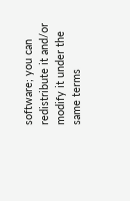software; you can redistribute it and/or modify it under the same terms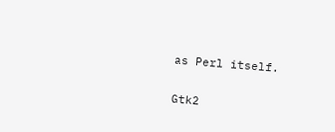as Perl itself.


Gtk2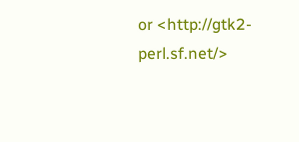or <http://gtk2-perl.sf.net/>